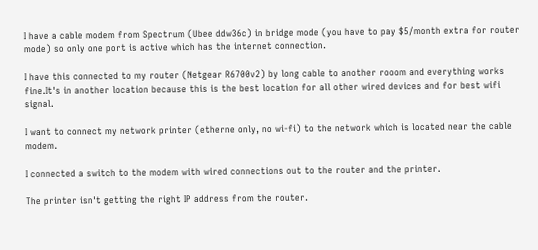I have a cable modem from Spectrum (Ubee ddw36c) in bridge mode (you have to pay $5/month extra for router mode) so only one port is active which has the internet connection.

I have this connected to my router (Netgear R6700v2) by long cable to another rooom and everything works fine.It's in another location because this is the best location for all other wired devices and for best wifi signal.

I want to connect my network printer (etherne only, no wi-fi) to the network which is located near the cable modem.

I connected a switch to the modem with wired connections out to the router and the printer.

The printer isn't getting the right IP address from the router.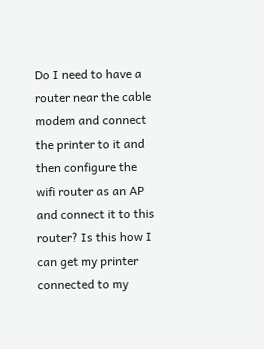Do I need to have a router near the cable modem and connect the printer to it and then configure the wifi router as an AP and connect it to this router? Is this how I can get my printer connected to my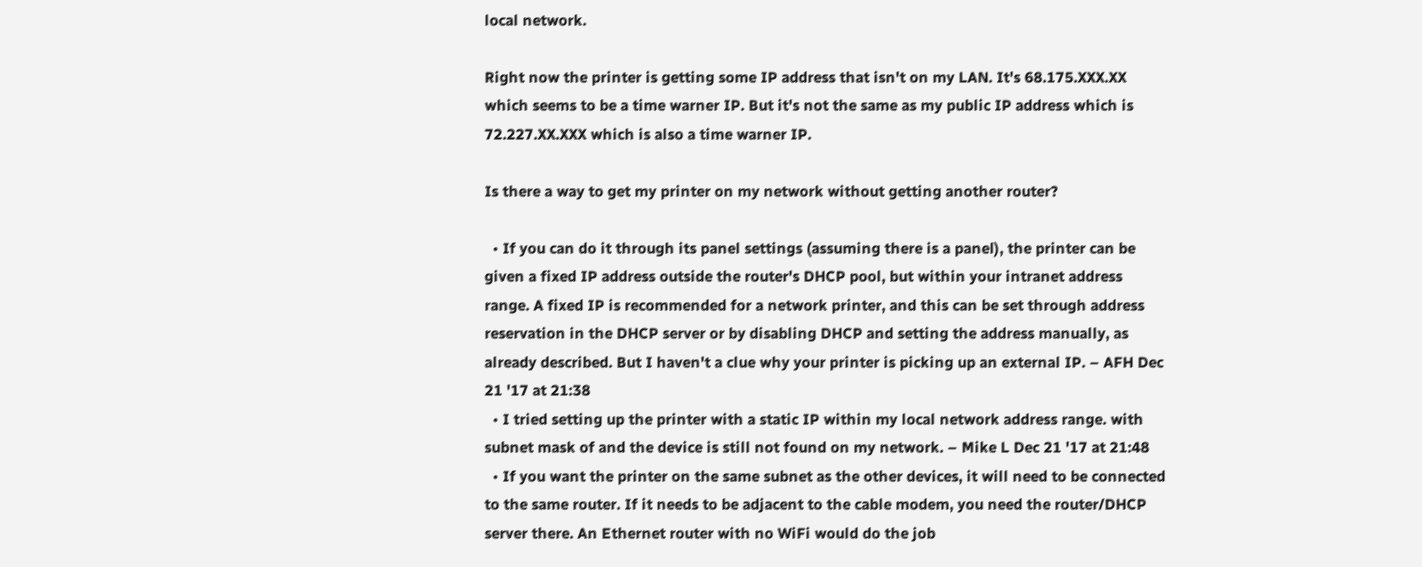local network.

Right now the printer is getting some IP address that isn't on my LAN. It's 68.175.XXX.XX which seems to be a time warner IP. But it's not the same as my public IP address which is 72.227.XX.XXX which is also a time warner IP.

Is there a way to get my printer on my network without getting another router?

  • If you can do it through its panel settings (assuming there is a panel), the printer can be given a fixed IP address outside the router's DHCP pool, but within your intranet address range. A fixed IP is recommended for a network printer, and this can be set through address reservation in the DHCP server or by disabling DHCP and setting the address manually, as already described. But I haven't a clue why your printer is picking up an external IP. – AFH Dec 21 '17 at 21:38
  • I tried setting up the printer with a static IP within my local network address range. with subnet mask of and the device is still not found on my network. – Mike L Dec 21 '17 at 21:48
  • If you want the printer on the same subnet as the other devices, it will need to be connected to the same router. If it needs to be adjacent to the cable modem, you need the router/DHCP server there. An Ethernet router with no WiFi would do the job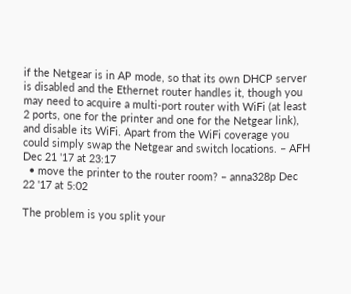if the Netgear is in AP mode, so that its own DHCP server is disabled and the Ethernet router handles it, though you may need to acquire a multi-port router with WiFi (at least 2 ports, one for the printer and one for the Netgear link), and disable its WiFi. Apart from the WiFi coverage you could simply swap the Netgear and switch locations. – AFH Dec 21 '17 at 23:17
  • move the printer to the router room? – anna328p Dec 22 '17 at 5:02

The problem is you split your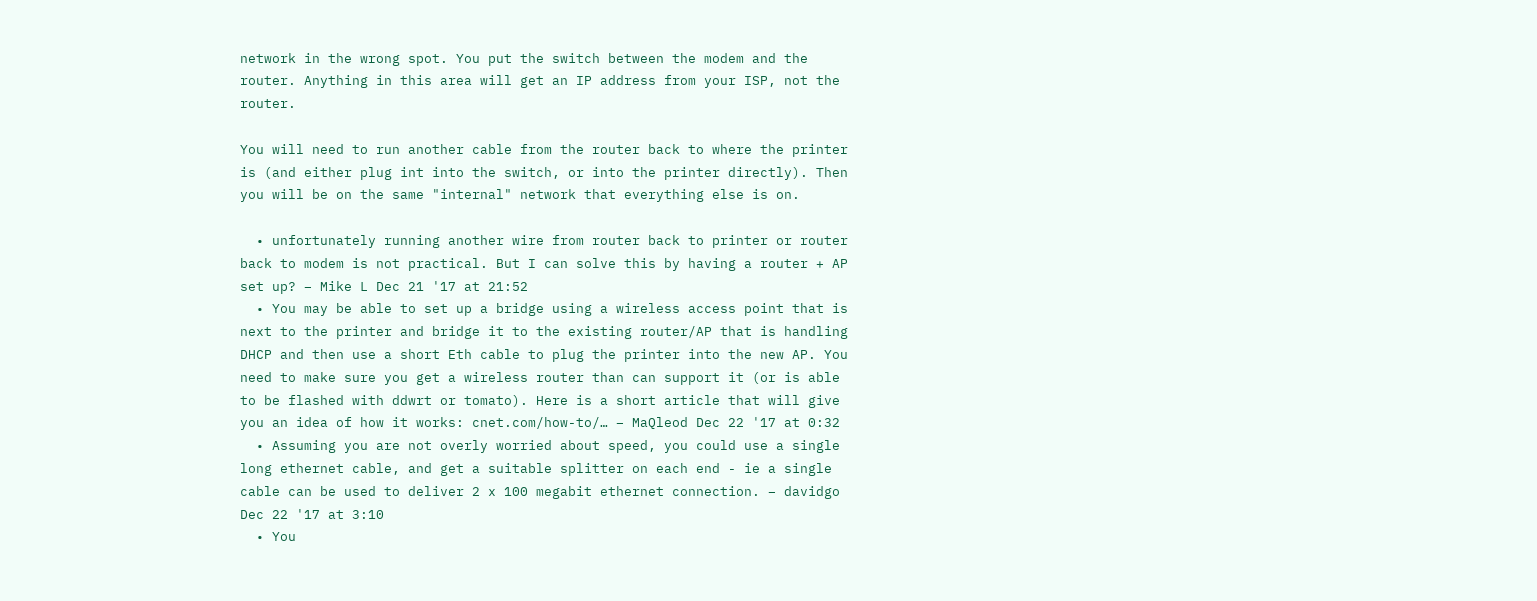network in the wrong spot. You put the switch between the modem and the router. Anything in this area will get an IP address from your ISP, not the router.

You will need to run another cable from the router back to where the printer is (and either plug int into the switch, or into the printer directly). Then you will be on the same "internal" network that everything else is on.

  • unfortunately running another wire from router back to printer or router back to modem is not practical. But I can solve this by having a router + AP set up? – Mike L Dec 21 '17 at 21:52
  • You may be able to set up a bridge using a wireless access point that is next to the printer and bridge it to the existing router/AP that is handling DHCP and then use a short Eth cable to plug the printer into the new AP. You need to make sure you get a wireless router than can support it (or is able to be flashed with ddwrt or tomato). Here is a short article that will give you an idea of how it works: cnet.com/how-to/… – MaQleod Dec 22 '17 at 0:32
  • Assuming you are not overly worried about speed, you could use a single long ethernet cable, and get a suitable splitter on each end - ie a single cable can be used to deliver 2 x 100 megabit ethernet connection. – davidgo Dec 22 '17 at 3:10
  • You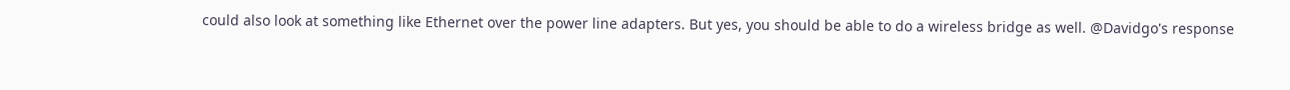could also look at something like Ethernet over the power line adapters. But yes, you should be able to do a wireless bridge as well. @Davidgo's response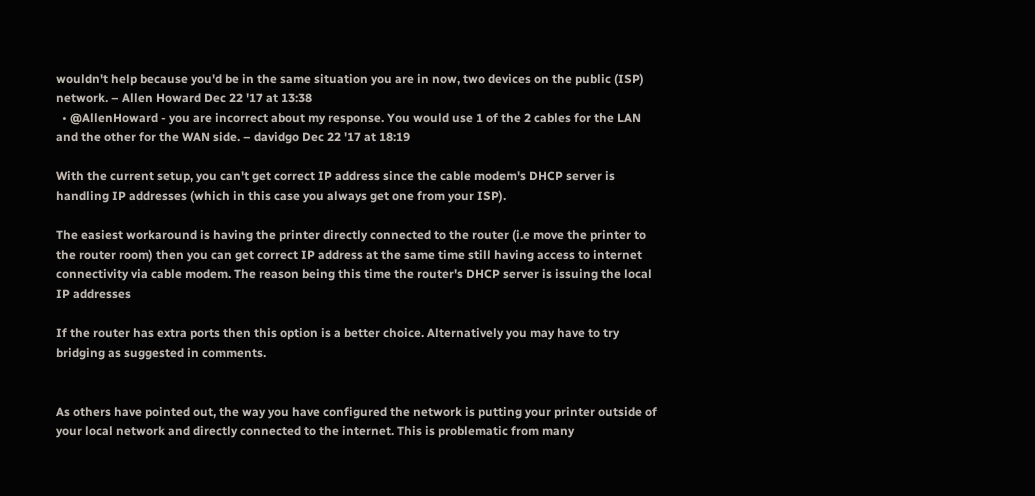wouldn't help because you'd be in the same situation you are in now, two devices on the public (ISP) network. – Allen Howard Dec 22 '17 at 13:38
  • @AllenHoward - you are incorrect about my response. You would use 1 of the 2 cables for the LAN and the other for the WAN side. – davidgo Dec 22 '17 at 18:19

With the current setup, you can't get correct IP address since the cable modem's DHCP server is handling IP addresses (which in this case you always get one from your ISP).

The easiest workaround is having the printer directly connected to the router (i.e move the printer to the router room) then you can get correct IP address at the same time still having access to internet connectivity via cable modem. The reason being this time the router's DHCP server is issuing the local IP addresses

If the router has extra ports then this option is a better choice. Alternatively you may have to try bridging as suggested in comments.


As others have pointed out, the way you have configured the network is putting your printer outside of your local network and directly connected to the internet. This is problematic from many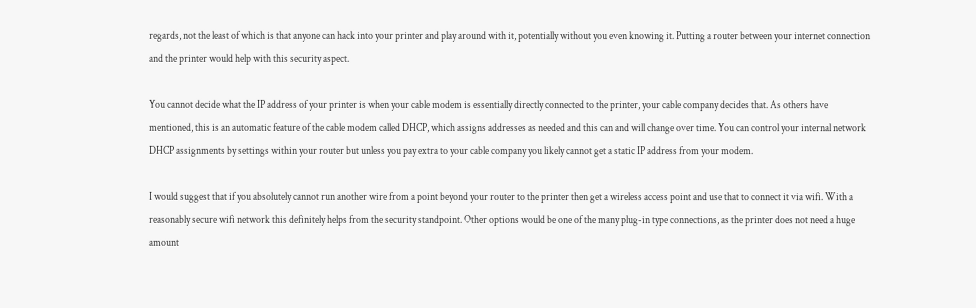regards, not the least of which is that anyone can hack into your printer and play around with it, potentially without you even knowing it. Putting a router between your internet connection and the printer would help with this security aspect.

You cannot decide what the IP address of your printer is when your cable modem is essentially directly connected to the printer, your cable company decides that. As others have mentioned, this is an automatic feature of the cable modem called DHCP, which assigns addresses as needed and this can and will change over time. You can control your internal network DHCP assignments by settings within your router but unless you pay extra to your cable company you likely cannot get a static IP address from your modem.

I would suggest that if you absolutely cannot run another wire from a point beyond your router to the printer then get a wireless access point and use that to connect it via wifi. With a reasonably secure wifi network this definitely helps from the security standpoint. Other options would be one of the many plug-in type connections, as the printer does not need a huge amount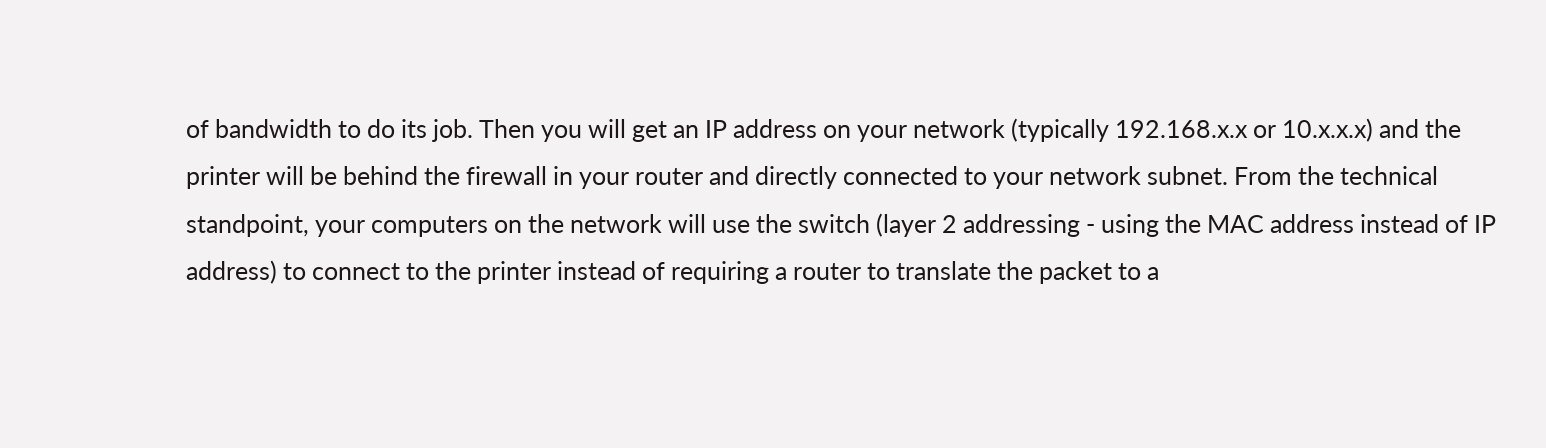of bandwidth to do its job. Then you will get an IP address on your network (typically 192.168.x.x or 10.x.x.x) and the printer will be behind the firewall in your router and directly connected to your network subnet. From the technical standpoint, your computers on the network will use the switch (layer 2 addressing - using the MAC address instead of IP address) to connect to the printer instead of requiring a router to translate the packet to a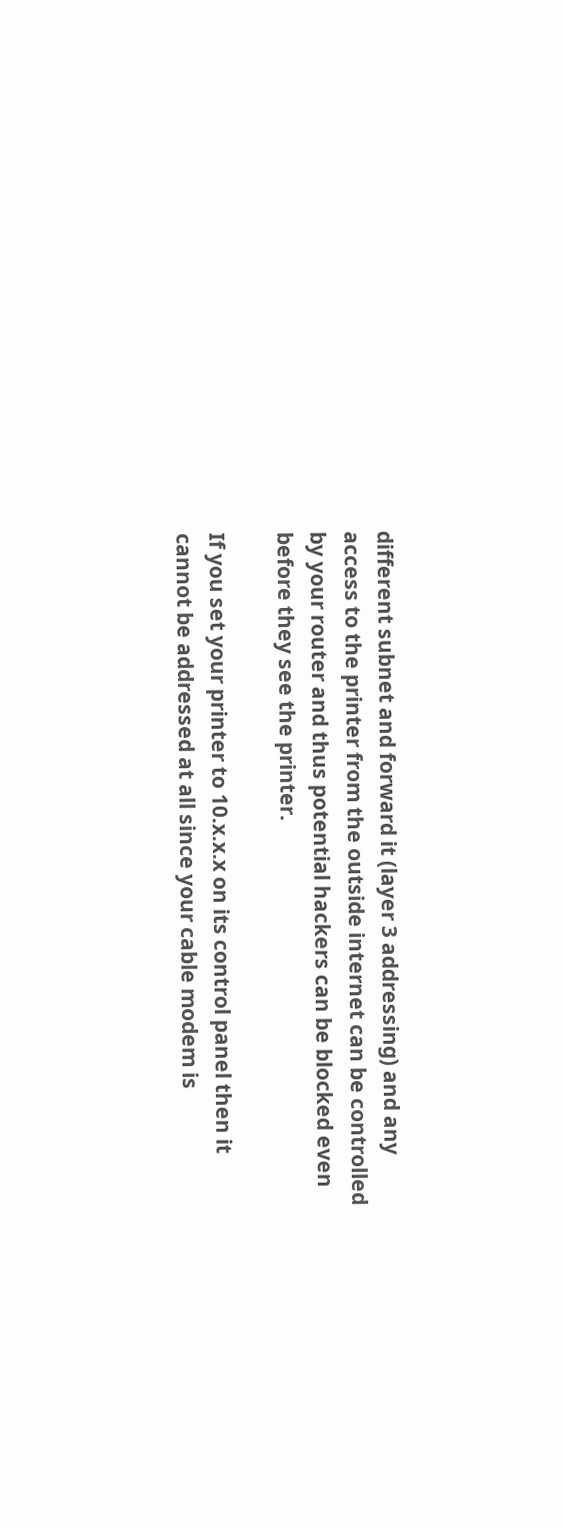different subnet and forward it (layer 3 addressing) and any access to the printer from the outside internet can be controlled by your router and thus potential hackers can be blocked even before they see the printer.

If you set your printer to 10.x.x.x on its control panel then it cannot be addressed at all since your cable modem is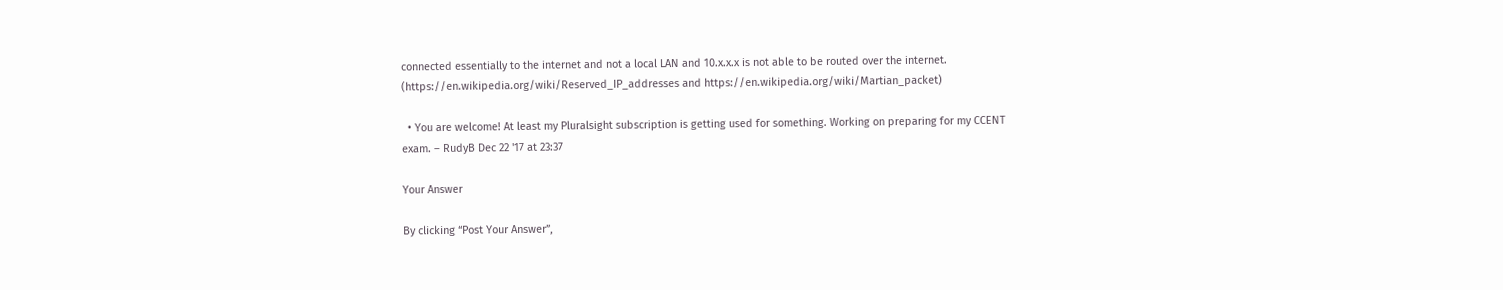connected essentially to the internet and not a local LAN and 10.x.x.x is not able to be routed over the internet. (https://en.wikipedia.org/wiki/Reserved_IP_addresses and https://en.wikipedia.org/wiki/Martian_packet)

  • You are welcome! At least my Pluralsight subscription is getting used for something. Working on preparing for my CCENT exam. – RudyB Dec 22 '17 at 23:37

Your Answer

By clicking “Post Your Answer”,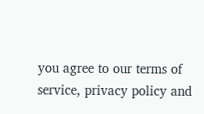you agree to our terms of service, privacy policy and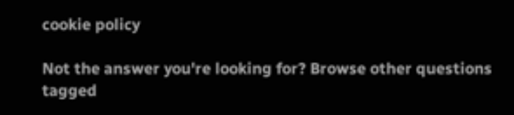cookie policy

Not the answer you're looking for? Browse other questions tagged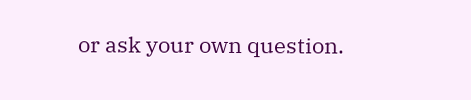or ask your own question.